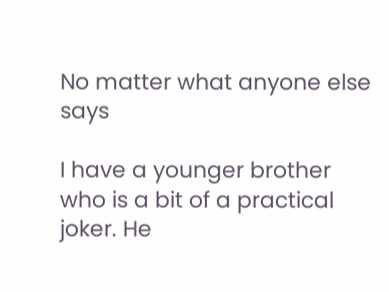No matter what anyone else says

I have a younger brother who is a bit of a practical joker. He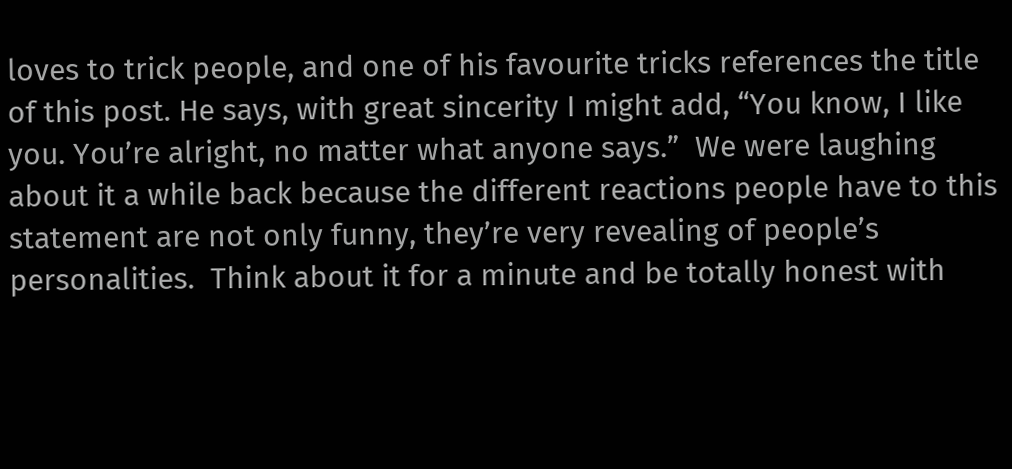loves to trick people, and one of his favourite tricks references the title of this post. He says, with great sincerity I might add, “You know, I like you. You’re alright, no matter what anyone says.”  We were laughing about it a while back because the different reactions people have to this statement are not only funny, they’re very revealing of people’s personalities.  Think about it for a minute and be totally honest with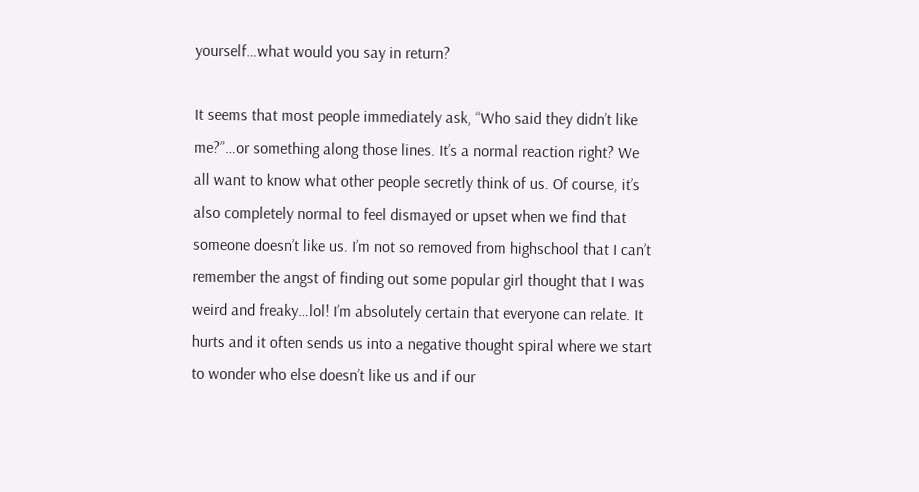yourself…what would you say in return?

It seems that most people immediately ask, “Who said they didn’t like me?”…or something along those lines. It’s a normal reaction right? We all want to know what other people secretly think of us. Of course, it’s also completely normal to feel dismayed or upset when we find that someone doesn’t like us. I’m not so removed from highschool that I can’t remember the angst of finding out some popular girl thought that I was weird and freaky…lol! I’m absolutely certain that everyone can relate. It hurts and it often sends us into a negative thought spiral where we start to wonder who else doesn’t like us and if our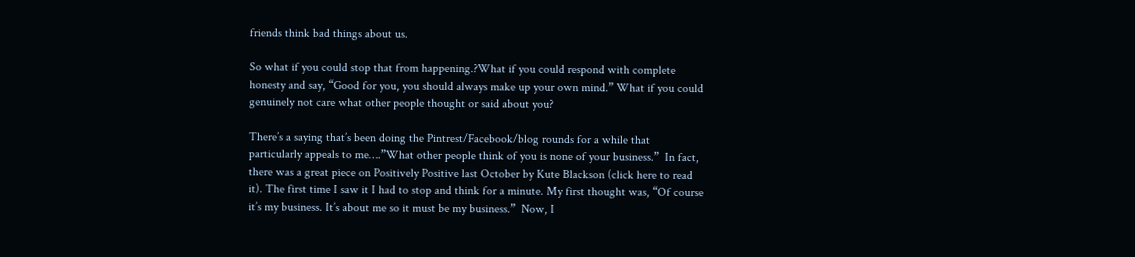friends think bad things about us.

So what if you could stop that from happening.?What if you could respond with complete honesty and say, “Good for you, you should always make up your own mind.” What if you could genuinely not care what other people thought or said about you?

There’s a saying that’s been doing the Pintrest/Facebook/blog rounds for a while that particularly appeals to me….”What other people think of you is none of your business.”  In fact, there was a great piece on Positively Positive last October by Kute Blackson (click here to read it). The first time I saw it I had to stop and think for a minute. My first thought was, “Of course it’s my business. It’s about me so it must be my business.”  Now, I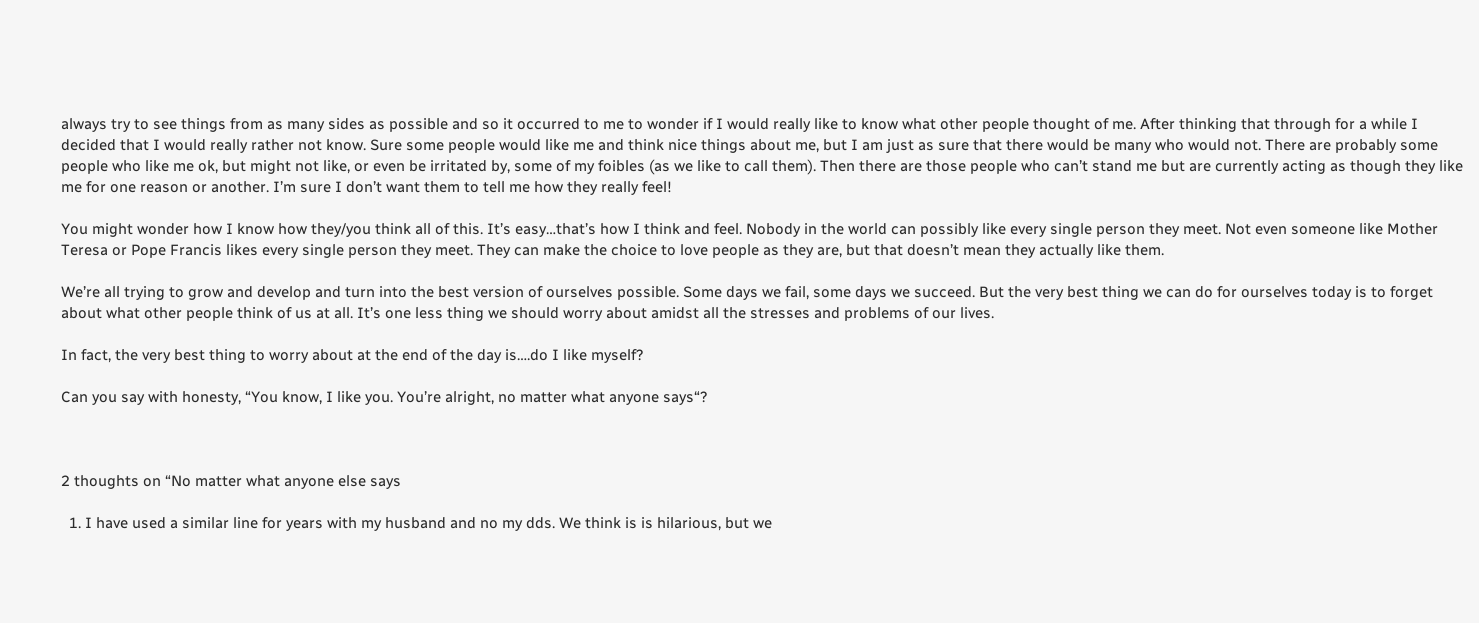always try to see things from as many sides as possible and so it occurred to me to wonder if I would really like to know what other people thought of me. After thinking that through for a while I decided that I would really rather not know. Sure some people would like me and think nice things about me, but I am just as sure that there would be many who would not. There are probably some people who like me ok, but might not like, or even be irritated by, some of my foibles (as we like to call them). Then there are those people who can’t stand me but are currently acting as though they like me for one reason or another. I’m sure I don’t want them to tell me how they really feel!

You might wonder how I know how they/you think all of this. It’s easy…that’s how I think and feel. Nobody in the world can possibly like every single person they meet. Not even someone like Mother Teresa or Pope Francis likes every single person they meet. They can make the choice to love people as they are, but that doesn’t mean they actually like them.

We’re all trying to grow and develop and turn into the best version of ourselves possible. Some days we fail, some days we succeed. But the very best thing we can do for ourselves today is to forget about what other people think of us at all. It’s one less thing we should worry about amidst all the stresses and problems of our lives.

In fact, the very best thing to worry about at the end of the day is….do I like myself?

Can you say with honesty, “You know, I like you. You’re alright, no matter what anyone says“?



2 thoughts on “No matter what anyone else says

  1. I have used a similar line for years with my husband and no my dds. We think is is hilarious, but we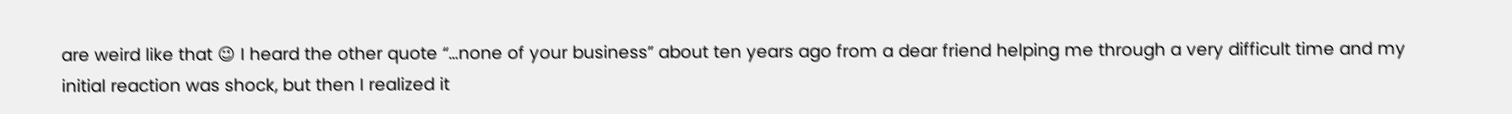are weird like that 😉 I heard the other quote “…none of your business” about ten years ago from a dear friend helping me through a very difficult time and my initial reaction was shock, but then I realized it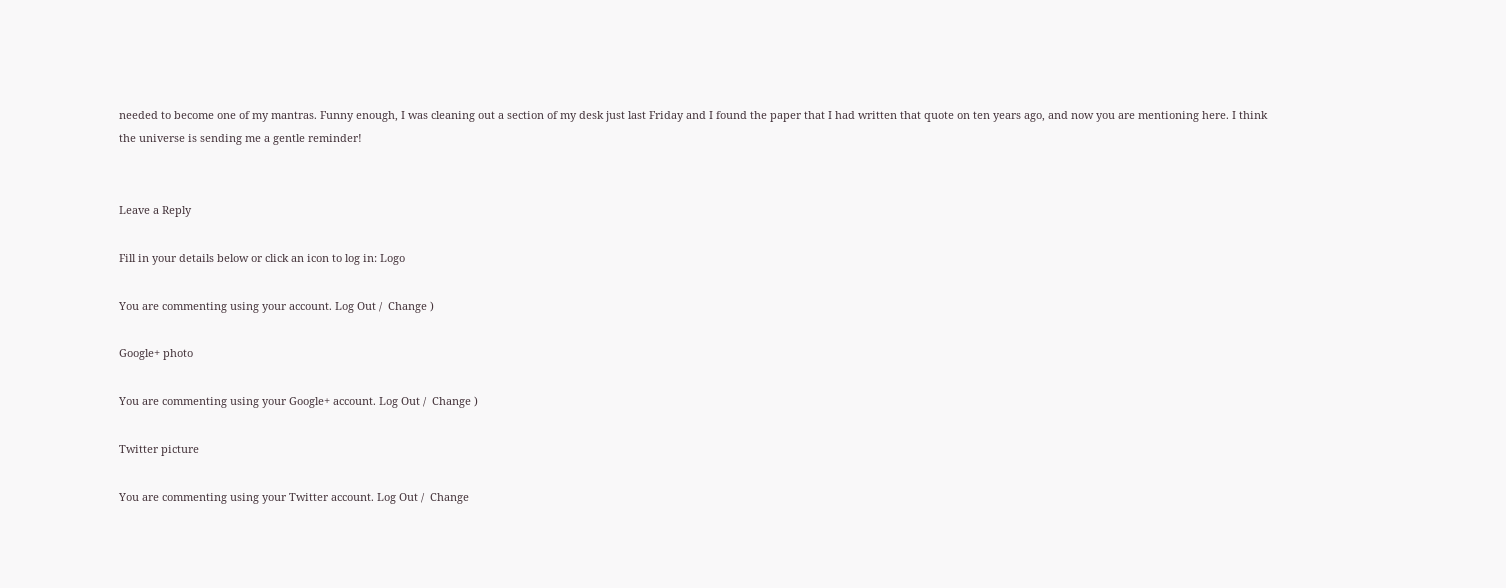needed to become one of my mantras. Funny enough, I was cleaning out a section of my desk just last Friday and I found the paper that I had written that quote on ten years ago, and now you are mentioning here. I think the universe is sending me a gentle reminder!


Leave a Reply

Fill in your details below or click an icon to log in: Logo

You are commenting using your account. Log Out /  Change )

Google+ photo

You are commenting using your Google+ account. Log Out /  Change )

Twitter picture

You are commenting using your Twitter account. Log Out /  Change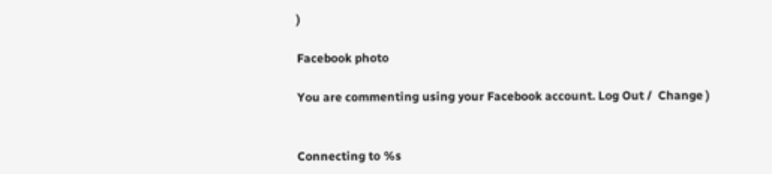)

Facebook photo

You are commenting using your Facebook account. Log Out /  Change )


Connecting to %s